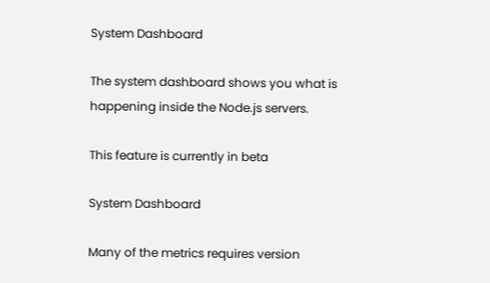System Dashboard

The system dashboard shows you what is happening inside the Node.js servers.

This feature is currently in beta

System Dashboard

Many of the metrics requires version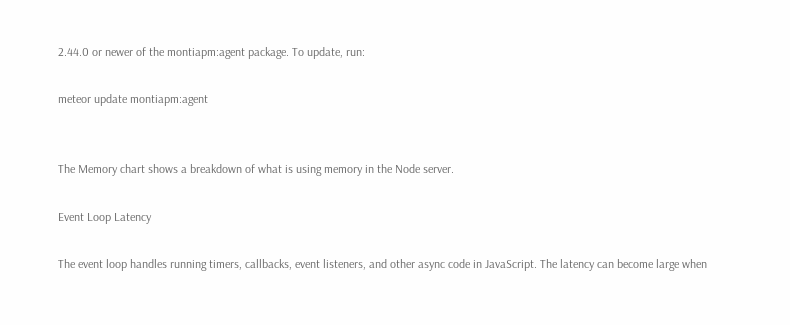2.44.0 or newer of the montiapm:agent package. To update, run:

meteor update montiapm:agent


The Memory chart shows a breakdown of what is using memory in the Node server.

Event Loop Latency

The event loop handles running timers, callbacks, event listeners, and other async code in JavaScript. The latency can become large when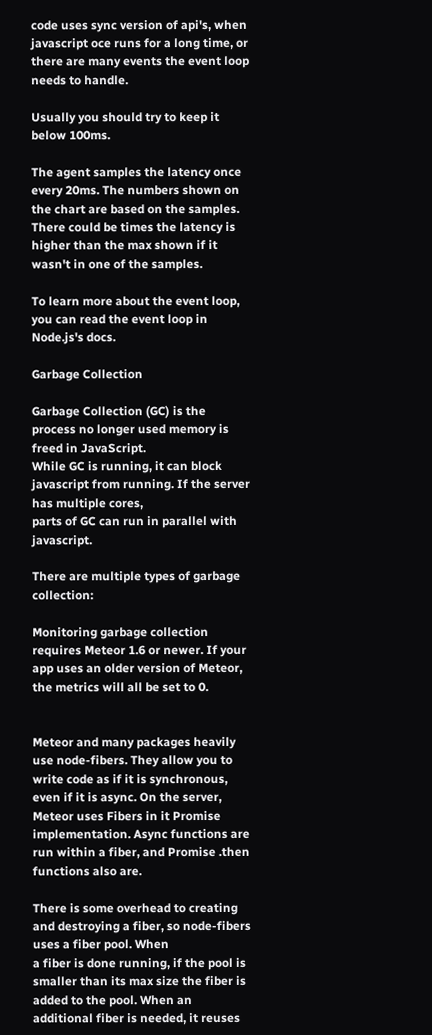code uses sync version of api's, when javascript oce runs for a long time, or there are many events the event loop needs to handle.

Usually you should try to keep it below 100ms.

The agent samples the latency once every 20ms. The numbers shown on the chart are based on the samples. There could be times the latency is higher than the max shown if it wasn't in one of the samples.

To learn more about the event loop, you can read the event loop in Node.js's docs.

Garbage Collection

Garbage Collection (GC) is the process no longer used memory is freed in JavaScript.
While GC is running, it can block javascript from running. If the server has multiple cores,
parts of GC can run in parallel with javascript.

There are multiple types of garbage collection:

Monitoring garbage collection requires Meteor 1.6 or newer. If your app uses an older version of Meteor, the metrics will all be set to 0.


Meteor and many packages heavily use node-fibers. They allow you to write code as if it is synchronous, even if it is async. On the server, Meteor uses Fibers in it Promise implementation. Async functions are run within a fiber, and Promise .then functions also are.

There is some overhead to creating and destroying a fiber, so node-fibers uses a fiber pool. When
a fiber is done running, if the pool is smaller than its max size the fiber is added to the pool. When an additional fiber is needed, it reuses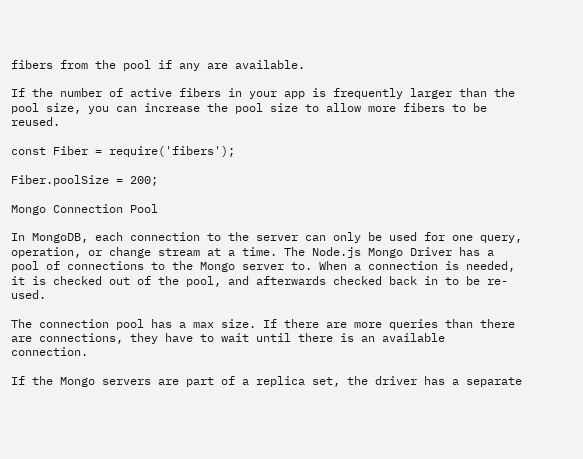fibers from the pool if any are available.

If the number of active fibers in your app is frequently larger than the pool size, you can increase the pool size to allow more fibers to be reused.

const Fiber = require('fibers');

Fiber.poolSize = 200;

Mongo Connection Pool

In MongoDB, each connection to the server can only be used for one query, operation, or change stream at a time. The Node.js Mongo Driver has a pool of connections to the Mongo server to. When a connection is needed, it is checked out of the pool, and afterwards checked back in to be re-used.

The connection pool has a max size. If there are more queries than there are connections, they have to wait until there is an available connection.

If the Mongo servers are part of a replica set, the driver has a separate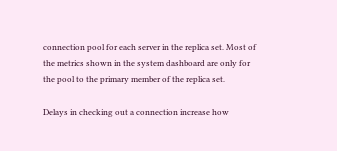connection pool for each server in the replica set. Most of the metrics shown in the system dashboard are only for the pool to the primary member of the replica set.

Delays in checking out a connection increase how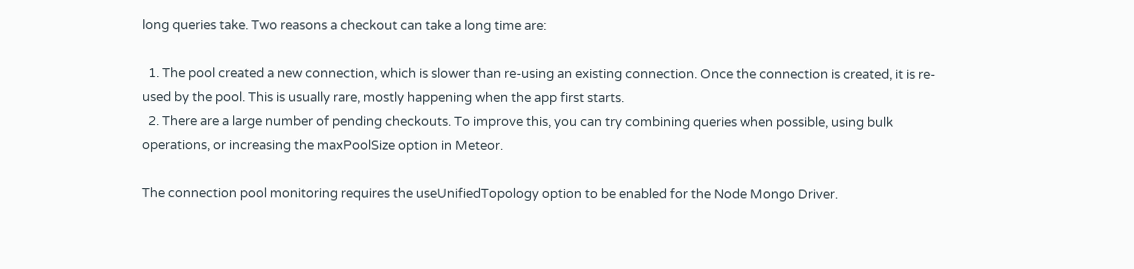long queries take. Two reasons a checkout can take a long time are:

  1. The pool created a new connection, which is slower than re-using an existing connection. Once the connection is created, it is re-used by the pool. This is usually rare, mostly happening when the app first starts.
  2. There are a large number of pending checkouts. To improve this, you can try combining queries when possible, using bulk operations, or increasing the maxPoolSize option in Meteor.

The connection pool monitoring requires the useUnifiedTopology option to be enabled for the Node Mongo Driver.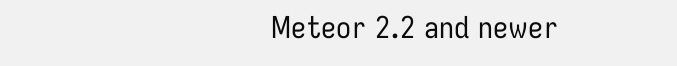Meteor 2.2 and newer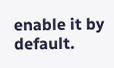enable it by default.